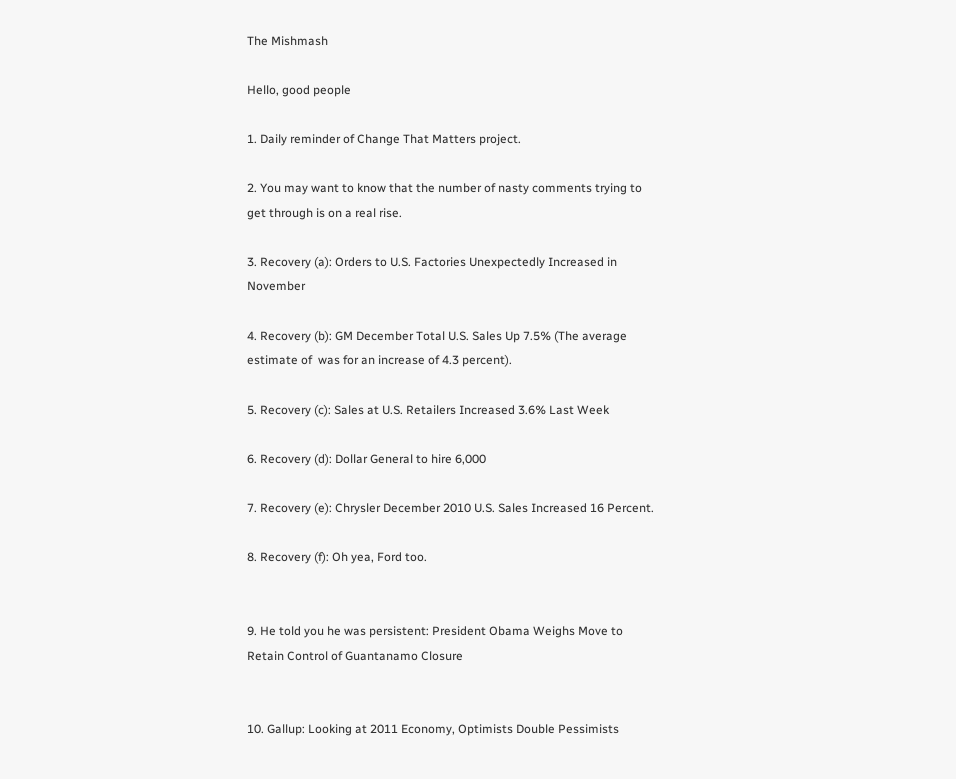The Mishmash

Hello, good people

1. Daily reminder of Change That Matters project.

2. You may want to know that the number of nasty comments trying to get through is on a real rise.

3. Recovery (a): Orders to U.S. Factories Unexpectedly Increased in November

4. Recovery (b): GM December Total U.S. Sales Up 7.5% (The average estimate of  was for an increase of 4.3 percent).

5. Recovery (c): Sales at U.S. Retailers Increased 3.6% Last Week

6. Recovery (d): Dollar General to hire 6,000

7. Recovery (e): Chrysler December 2010 U.S. Sales Increased 16 Percent.

8. Recovery (f): Oh yea, Ford too.


9. He told you he was persistent: President Obama Weighs Move to Retain Control of Guantanamo Closure


10. Gallup: Looking at 2011 Economy, Optimists Double Pessimists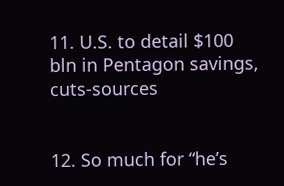11. U.S. to detail $100 bln in Pentagon savings, cuts-sources


12. So much for “he’s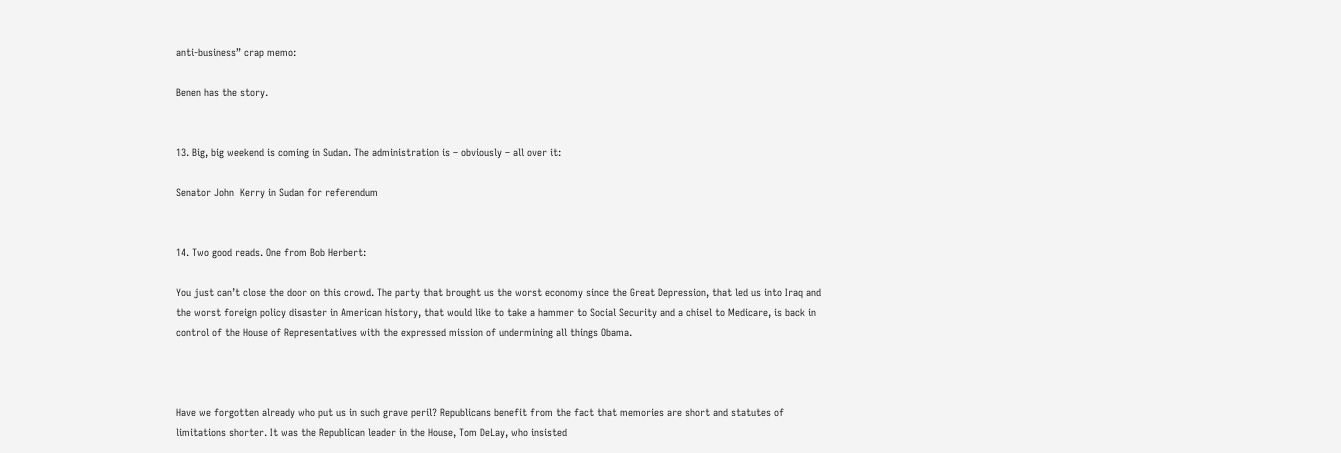anti-business” crap memo:

Benen has the story.


13. Big, big weekend is coming in Sudan. The administration is – obviously – all over it:

Senator John  Kerry in Sudan for referendum


14. Two good reads. One from Bob Herbert:

You just can’t close the door on this crowd. The party that brought us the worst economy since the Great Depression, that led us into Iraq and the worst foreign policy disaster in American history, that would like to take a hammer to Social Security and a chisel to Medicare, is back in control of the House of Representatives with the expressed mission of undermining all things Obama.



Have we forgotten already who put us in such grave peril? Republicans benefit from the fact that memories are short and statutes of limitations shorter. It was the Republican leader in the House, Tom DeLay, who insisted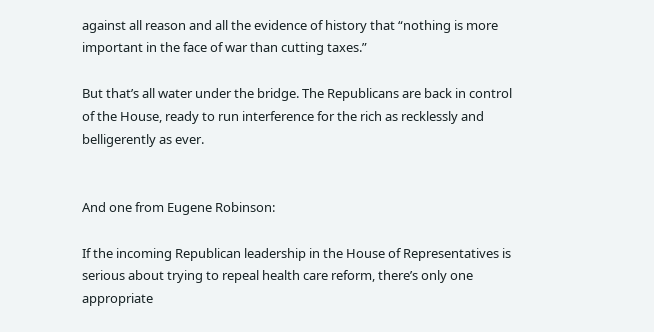against all reason and all the evidence of history that “nothing is more important in the face of war than cutting taxes.”

But that’s all water under the bridge. The Republicans are back in control of the House, ready to run interference for the rich as recklessly and belligerently as ever.


And one from Eugene Robinson:

If the incoming Republican leadership in the House of Representatives is serious about trying to repeal health care reform, there’s only one appropriate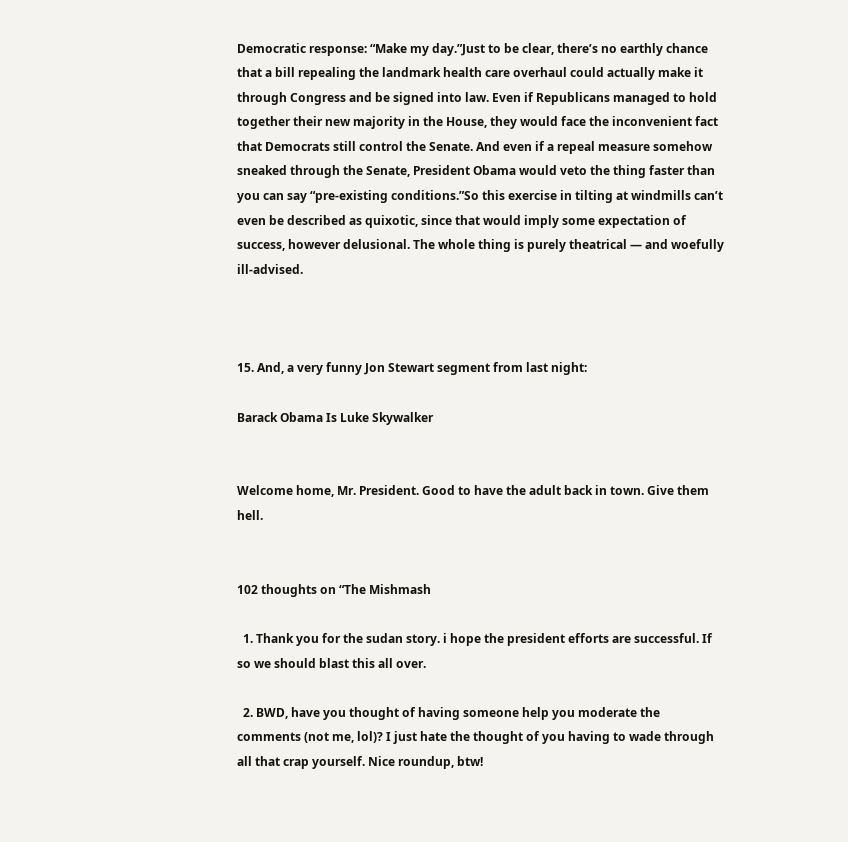Democratic response: “Make my day.”Just to be clear, there’s no earthly chance that a bill repealing the landmark health care overhaul could actually make it through Congress and be signed into law. Even if Republicans managed to hold together their new majority in the House, they would face the inconvenient fact that Democrats still control the Senate. And even if a repeal measure somehow sneaked through the Senate, President Obama would veto the thing faster than you can say “pre-existing conditions.”So this exercise in tilting at windmills can’t even be described as quixotic, since that would imply some expectation of success, however delusional. The whole thing is purely theatrical — and woefully ill-advised.



15. And, a very funny Jon Stewart segment from last night:

Barack Obama Is Luke Skywalker


Welcome home, Mr. President. Good to have the adult back in town. Give them hell.


102 thoughts on “The Mishmash

  1. Thank you for the sudan story. i hope the president efforts are successful. If so we should blast this all over.

  2. BWD, have you thought of having someone help you moderate the comments (not me, lol)? I just hate the thought of you having to wade through all that crap yourself. Nice roundup, btw!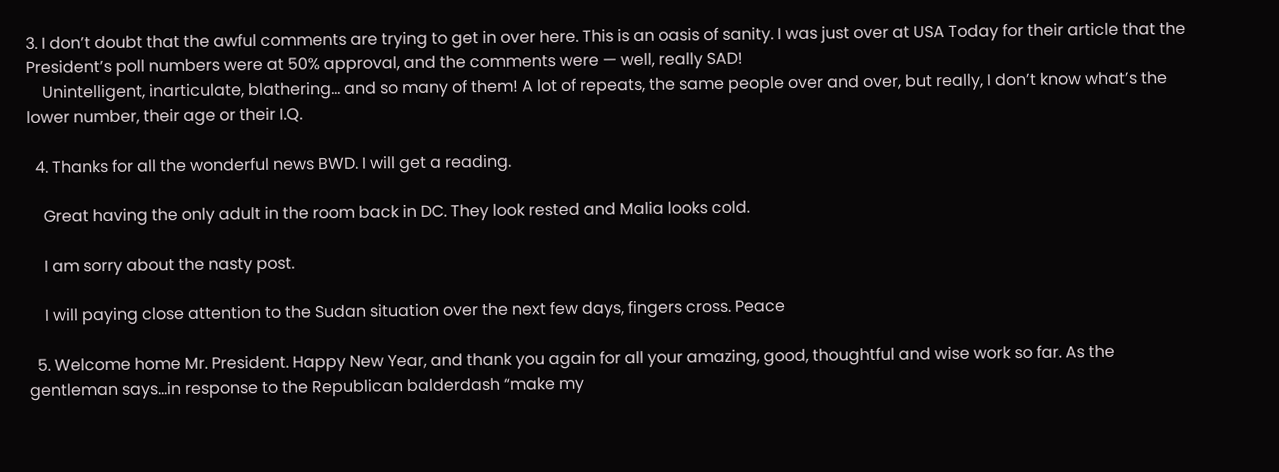3. I don’t doubt that the awful comments are trying to get in over here. This is an oasis of sanity. I was just over at USA Today for their article that the President’s poll numbers were at 50% approval, and the comments were — well, really SAD!
    Unintelligent, inarticulate, blathering… and so many of them! A lot of repeats, the same people over and over, but really, I don’t know what’s the lower number, their age or their I.Q.

  4. Thanks for all the wonderful news BWD. I will get a reading.

    Great having the only adult in the room back in DC. They look rested and Malia looks cold.

    I am sorry about the nasty post.

    I will paying close attention to the Sudan situation over the next few days, fingers cross. Peace

  5. Welcome home Mr. President. Happy New Year, and thank you again for all your amazing, good, thoughtful and wise work so far. As the gentleman says…in response to the Republican balderdash “make my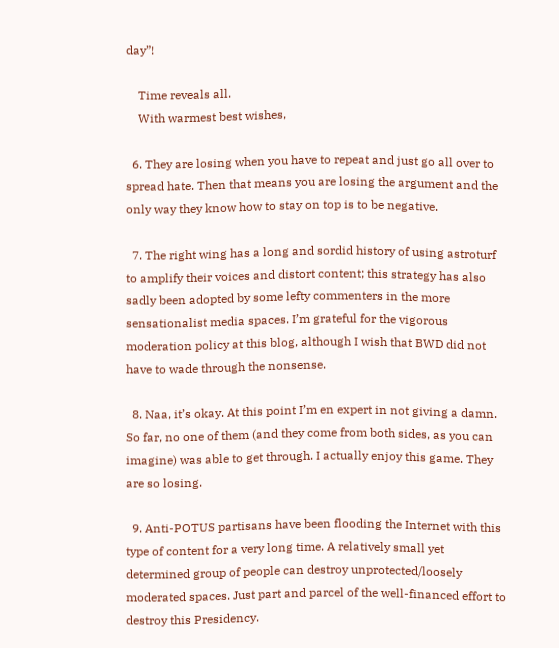day”!

    Time reveals all.
    With warmest best wishes,

  6. They are losing when you have to repeat and just go all over to spread hate. Then that means you are losing the argument and the only way they know how to stay on top is to be negative.

  7. The right wing has a long and sordid history of using astroturf to amplify their voices and distort content; this strategy has also sadly been adopted by some lefty commenters in the more sensationalist media spaces. I’m grateful for the vigorous moderation policy at this blog, although I wish that BWD did not have to wade through the nonsense.

  8. Naa, it’s okay. At this point I’m en expert in not giving a damn. So far, no one of them (and they come from both sides, as you can imagine) was able to get through. I actually enjoy this game. They are so losing.

  9. Anti-POTUS partisans have been flooding the Internet with this type of content for a very long time. A relatively small yet determined group of people can destroy unprotected/loosely moderated spaces. Just part and parcel of the well-financed effort to destroy this Presidency.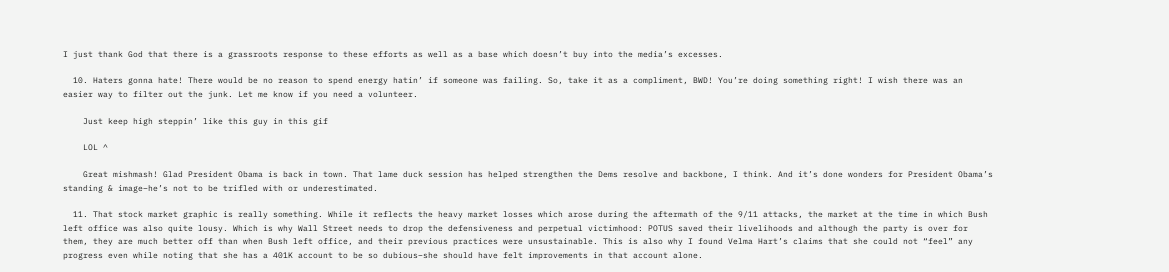I just thank God that there is a grassroots response to these efforts as well as a base which doesn’t buy into the media’s excesses.

  10. Haters gonna hate! There would be no reason to spend energy hatin’ if someone was failing. So, take it as a compliment, BWD! You’re doing something right! I wish there was an easier way to filter out the junk. Let me know if you need a volunteer.

    Just keep high steppin’ like this guy in this gif

    LOL ^

    Great mishmash! Glad President Obama is back in town. That lame duck session has helped strengthen the Dems resolve and backbone, I think. And it’s done wonders for President Obama’s standing & image–he’s not to be trifled with or underestimated.

  11. That stock market graphic is really something. While it reflects the heavy market losses which arose during the aftermath of the 9/11 attacks, the market at the time in which Bush left office was also quite lousy. Which is why Wall Street needs to drop the defensiveness and perpetual victimhood: POTUS saved their livelihoods and although the party is over for them, they are much better off than when Bush left office, and their previous practices were unsustainable. This is also why I found Velma Hart’s claims that she could not “feel” any progress even while noting that she has a 401K account to be so dubious–she should have felt improvements in that account alone.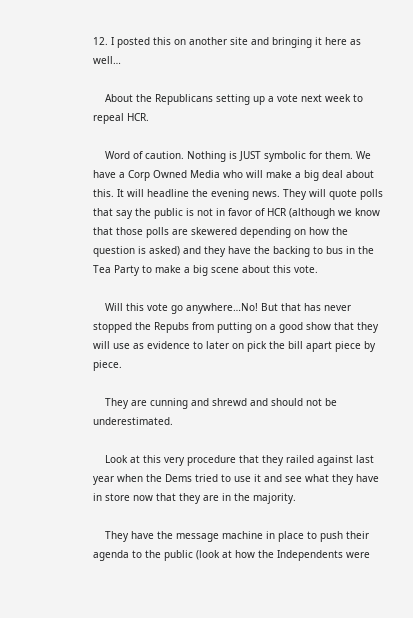12. I posted this on another site and bringing it here as well…

    About the Republicans setting up a vote next week to repeal HCR.

    Word of caution. Nothing is JUST symbolic for them. We have a Corp Owned Media who will make a big deal about this. It will headline the evening news. They will quote polls that say the public is not in favor of HCR (although we know that those polls are skewered depending on how the question is asked) and they have the backing to bus in the Tea Party to make a big scene about this vote.

    Will this vote go anywhere…No! But that has never stopped the Repubs from putting on a good show that they will use as evidence to later on pick the bill apart piece by piece.

    They are cunning and shrewd and should not be underestimated.

    Look at this very procedure that they railed against last year when the Dems tried to use it and see what they have in store now that they are in the majority.

    They have the message machine in place to push their agenda to the public (look at how the Independents were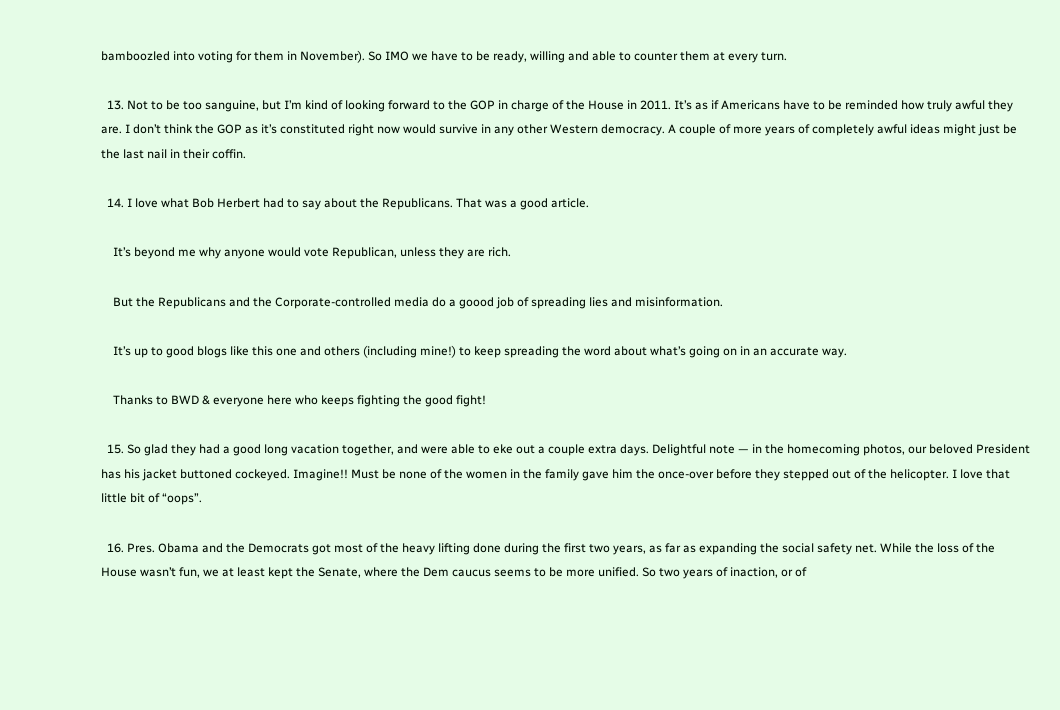bamboozled into voting for them in November). So IMO we have to be ready, willing and able to counter them at every turn.

  13. Not to be too sanguine, but I’m kind of looking forward to the GOP in charge of the House in 2011. It’s as if Americans have to be reminded how truly awful they are. I don’t think the GOP as it’s constituted right now would survive in any other Western democracy. A couple of more years of completely awful ideas might just be the last nail in their coffin.

  14. I love what Bob Herbert had to say about the Republicans. That was a good article.

    It’s beyond me why anyone would vote Republican, unless they are rich.

    But the Republicans and the Corporate-controlled media do a goood job of spreading lies and misinformation.

    It’s up to good blogs like this one and others (including mine!) to keep spreading the word about what’s going on in an accurate way.

    Thanks to BWD & everyone here who keeps fighting the good fight!

  15. So glad they had a good long vacation together, and were able to eke out a couple extra days. Delightful note — in the homecoming photos, our beloved President has his jacket buttoned cockeyed. Imagine!! Must be none of the women in the family gave him the once-over before they stepped out of the helicopter. I love that little bit of “oops”.

  16. Pres. Obama and the Democrats got most of the heavy lifting done during the first two years, as far as expanding the social safety net. While the loss of the House wasn’t fun, we at least kept the Senate, where the Dem caucus seems to be more unified. So two years of inaction, or of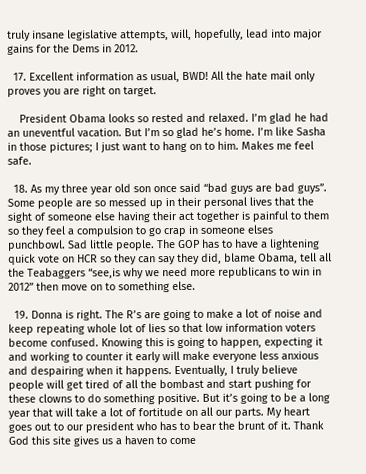truly insane legislative attempts, will, hopefully, lead into major gains for the Dems in 2012.

  17. Excellent information as usual, BWD! All the hate mail only proves you are right on target.

    President Obama looks so rested and relaxed. I’m glad he had an uneventful vacation. But I’m so glad he’s home. I’m like Sasha in those pictures; I just want to hang on to him. Makes me feel safe.

  18. As my three year old son once said “bad guys are bad guys”. Some people are so messed up in their personal lives that the sight of someone else having their act together is painful to them so they feel a compulsion to go crap in someone elses punchbowl. Sad little people. The GOP has to have a lightening quick vote on HCR so they can say they did, blame Obama, tell all the Teabaggers “see,is why we need more republicans to win in 2012” then move on to something else.

  19. Donna is right. The R’s are going to make a lot of noise and keep repeating whole lot of lies so that low information voters become confused. Knowing this is going to happen, expecting it and working to counter it early will make everyone less anxious and despairing when it happens. Eventually, I truly believe people will get tired of all the bombast and start pushing for these clowns to do something positive. But it’s going to be a long year that will take a lot of fortitude on all our parts. My heart goes out to our president who has to bear the brunt of it. Thank God this site gives us a haven to come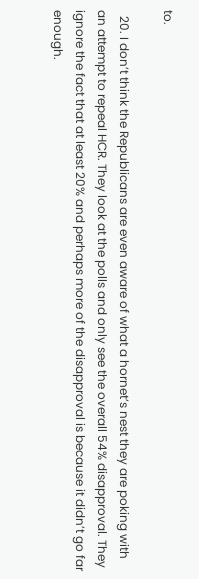to.

  20. I don’t think the Republicans are even aware of what a hornet’s nest they are poking with an attempt to repeal HCR. They look at the polls and only see the overall 54% disapproval. They ignore the fact that at least 20% and perhaps more of the disapproval is because it didn’t go far enough.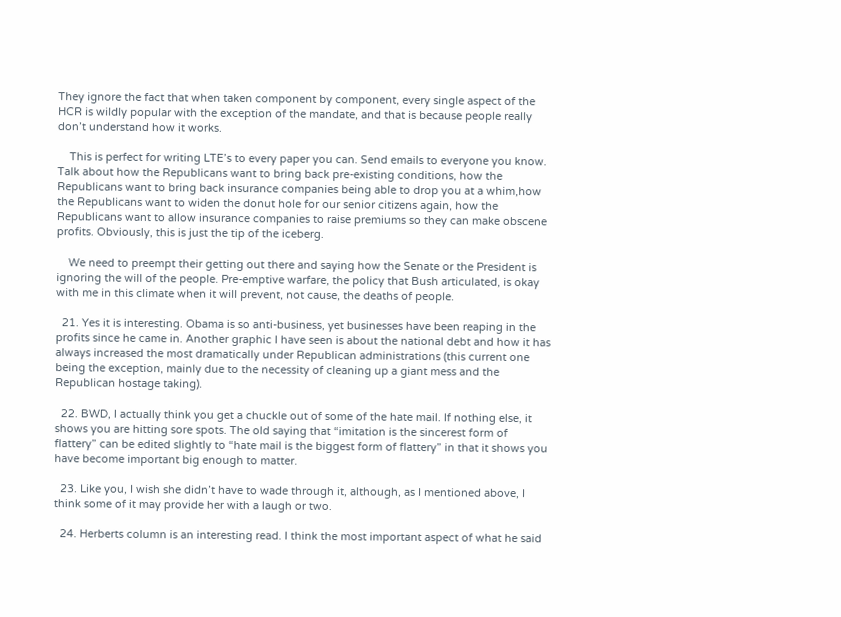They ignore the fact that when taken component by component, every single aspect of the HCR is wildly popular with the exception of the mandate, and that is because people really don’t understand how it works.

    This is perfect for writing LTE’s to every paper you can. Send emails to everyone you know. Talk about how the Republicans want to bring back pre-existing conditions, how the Republicans want to bring back insurance companies being able to drop you at a whim,how the Republicans want to widen the donut hole for our senior citizens again, how the Republicans want to allow insurance companies to raise premiums so they can make obscene profits. Obviously, this is just the tip of the iceberg.

    We need to preempt their getting out there and saying how the Senate or the President is ignoring the will of the people. Pre-emptive warfare, the policy that Bush articulated, is okay with me in this climate when it will prevent, not cause, the deaths of people.

  21. Yes it is interesting. Obama is so anti-business, yet businesses have been reaping in the profits since he came in. Another graphic I have seen is about the national debt and how it has always increased the most dramatically under Republican administrations (this current one being the exception, mainly due to the necessity of cleaning up a giant mess and the Republican hostage taking).

  22. BWD, I actually think you get a chuckle out of some of the hate mail. If nothing else, it shows you are hitting sore spots. The old saying that “imitation is the sincerest form of flattery” can be edited slightly to “hate mail is the biggest form of flattery” in that it shows you have become important big enough to matter.

  23. Like you, I wish she didn’t have to wade through it, although, as I mentioned above, I think some of it may provide her with a laugh or two.

  24. Herberts column is an interesting read. I think the most important aspect of what he said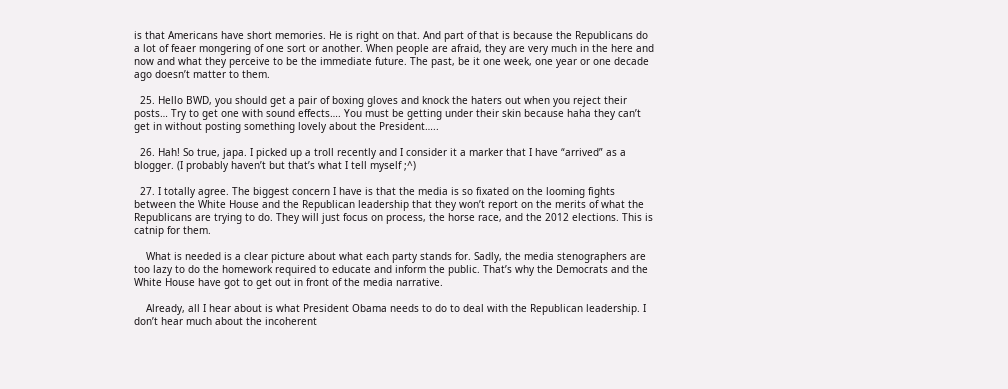is that Americans have short memories. He is right on that. And part of that is because the Republicans do a lot of feaer mongering of one sort or another. When people are afraid, they are very much in the here and now and what they perceive to be the immediate future. The past, be it one week, one year or one decade ago doesn’t matter to them.

  25. Hello BWD, you should get a pair of boxing gloves and knock the haters out when you reject their posts… Try to get one with sound effects…. You must be getting under their skin because haha they can’t get in without posting something lovely about the President…..

  26. Hah! So true, japa. I picked up a troll recently and I consider it a marker that I have “arrived” as a blogger. (I probably haven’t but that’s what I tell myself ;^)

  27. I totally agree. The biggest concern I have is that the media is so fixated on the looming fights between the White House and the Republican leadership that they won’t report on the merits of what the Republicans are trying to do. They will just focus on process, the horse race, and the 2012 elections. This is catnip for them.

    What is needed is a clear picture about what each party stands for. Sadly, the media stenographers are too lazy to do the homework required to educate and inform the public. That’s why the Democrats and the White House have got to get out in front of the media narrative.

    Already, all I hear about is what President Obama needs to do to deal with the Republican leadership. I don’t hear much about the incoherent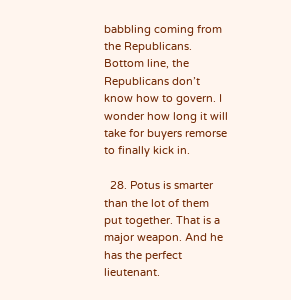babbling coming from the Republicans. Bottom line, the Republicans don’t know how to govern. I wonder how long it will take for buyers remorse to finally kick in.

  28. Potus is smarter than the lot of them put together. That is a major weapon. And he has the perfect lieutenant.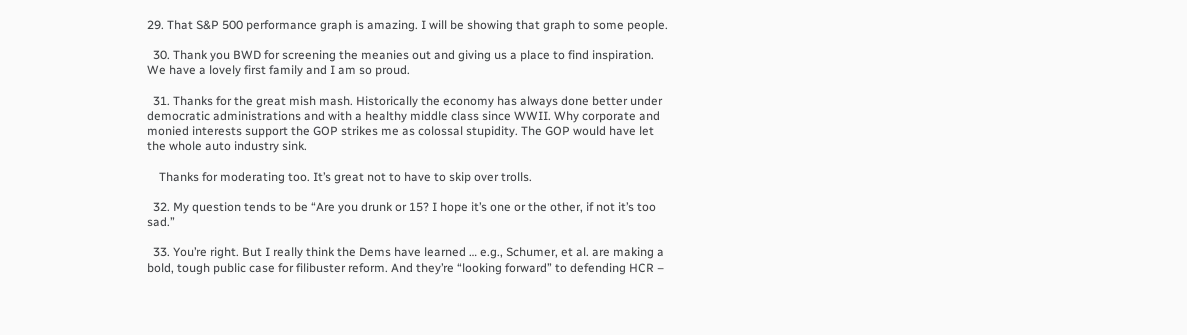29. That S&P 500 performance graph is amazing. I will be showing that graph to some people.

  30. Thank you BWD for screening the meanies out and giving us a place to find inspiration. We have a lovely first family and I am so proud.

  31. Thanks for the great mish mash. Historically the economy has always done better under democratic administrations and with a healthy middle class since WWII. Why corporate and monied interests support the GOP strikes me as colossal stupidity. The GOP would have let the whole auto industry sink.

    Thanks for moderating too. It’s great not to have to skip over trolls.

  32. My question tends to be “Are you drunk or 15? I hope it’s one or the other, if not it’s too sad.”

  33. You’re right. But I really think the Dems have learned … e.g., Schumer, et al. are making a bold, tough public case for filibuster reform. And they’re “looking forward” to defending HCR –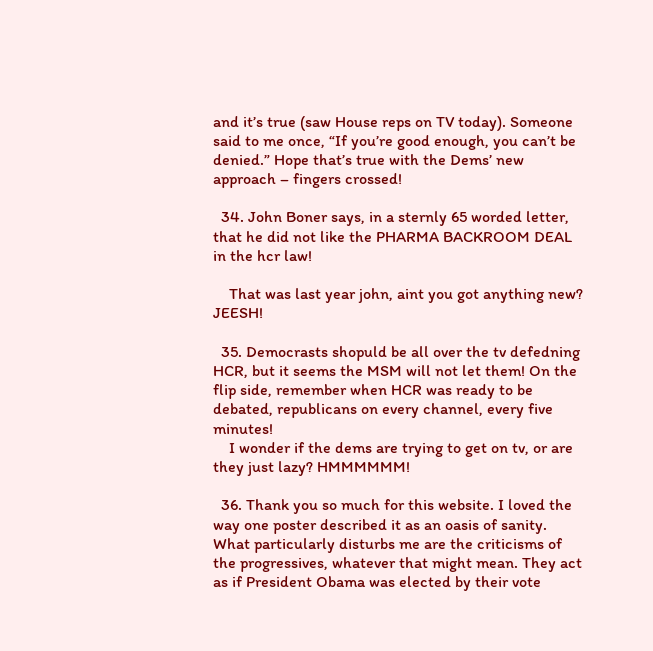and it’s true (saw House reps on TV today). Someone said to me once, “If you’re good enough, you can’t be denied.” Hope that’s true with the Dems’ new approach – fingers crossed!

  34. John Boner says, in a sternly 65 worded letter, that he did not like the PHARMA BACKROOM DEAL in the hcr law!

    That was last year john, aint you got anything new? JEESH!

  35. Democrasts shopuld be all over the tv defedning HCR, but it seems the MSM will not let them! On the flip side, remember when HCR was ready to be debated, republicans on every channel, every five minutes!
    I wonder if the dems are trying to get on tv, or are they just lazy? HMMMMMM!

  36. Thank you so much for this website. I loved the way one poster described it as an oasis of sanity. What particularly disturbs me are the criticisms of the progressives, whatever that might mean. They act as if President Obama was elected by their vote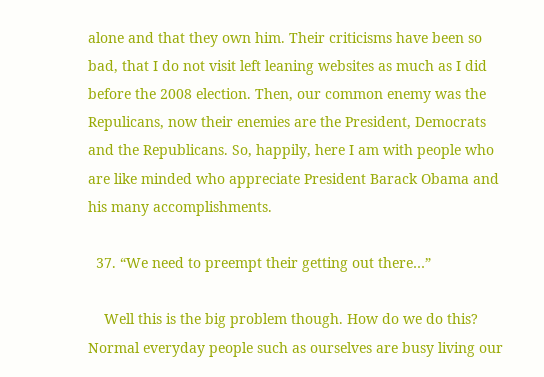alone and that they own him. Their criticisms have been so bad, that I do not visit left leaning websites as much as I did before the 2008 election. Then, our common enemy was the Repulicans, now their enemies are the President, Democrats and the Republicans. So, happily, here I am with people who are like minded who appreciate President Barack Obama and his many accomplishments.

  37. “We need to preempt their getting out there…”

    Well this is the big problem though. How do we do this? Normal everyday people such as ourselves are busy living our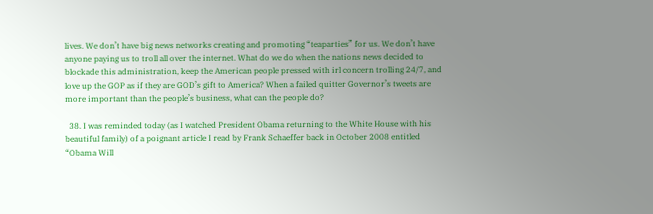lives. We don’t have big news networks creating and promoting “teaparties” for us. We don’t have anyone paying us to troll all over the internet. What do we do when the nations news decided to blockade this administration, keep the American people pressed with irl concern trolling 24/7, and love up the GOP as if they are GOD’s gift to America? When a failed quitter Governor’s tweets are more important than the people’s business, what can the people do?

  38. I was reminded today (as I watched President Obama returning to the White House with his beautiful family) of a poignant article I read by Frank Schaeffer back in October 2008 entitled “Obama Will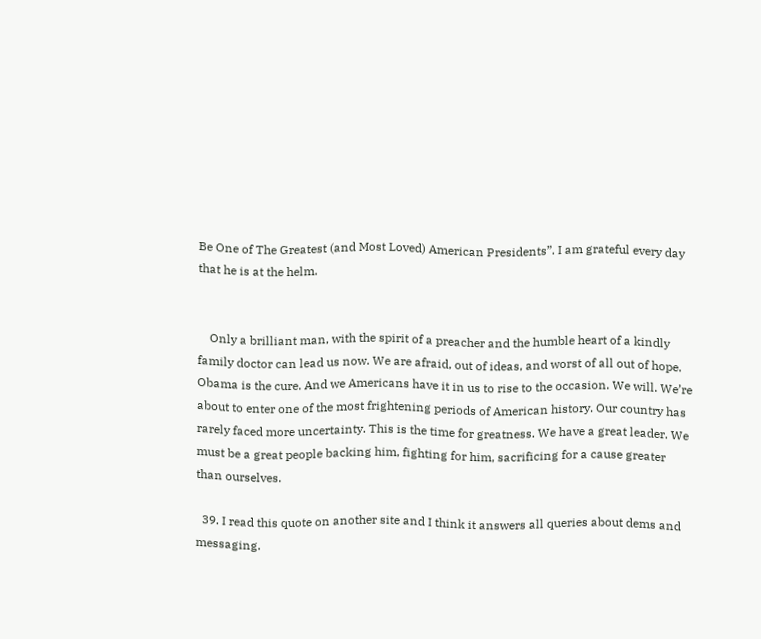Be One of The Greatest (and Most Loved) American Presidents”. I am grateful every day that he is at the helm.


    Only a brilliant man, with the spirit of a preacher and the humble heart of a kindly family doctor can lead us now. We are afraid, out of ideas, and worst of all out of hope. Obama is the cure. And we Americans have it in us to rise to the occasion. We will. We’re about to enter one of the most frightening periods of American history. Our country has rarely faced more uncertainty. This is the time for greatness. We have a great leader. We must be a great people backing him, fighting for him, sacrificing for a cause greater than ourselves.

  39. I read this quote on another site and I think it answers all queries about dems and messaging.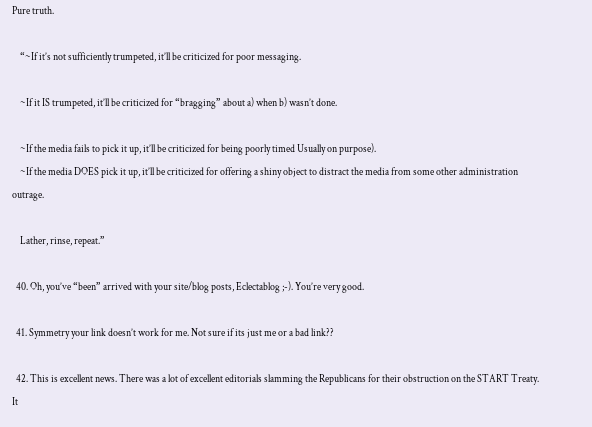Pure truth.

    “~If it’s not sufficiently trumpeted, it’ll be criticized for poor messaging.

    ~If it IS trumpeted, it’ll be criticized for “bragging” about a) when b) wasn’t done.

    ~If the media fails to pick it up, it’ll be criticized for being poorly timed Usually on purpose).
    ~If the media DOES pick it up, it’ll be criticized for offering a shiny object to distract the media from some other administration outrage.

    Lather, rinse, repeat.”

  40. Oh, you’ve “been” arrived with your site/blog posts, Eclectablog ;-). You’re very good.

  41. Symmetry your link doesn’t work for me. Not sure if its just me or a bad link??

  42. This is excellent news. There was a lot of excellent editorials slamming the Republicans for their obstruction on the START Treaty. It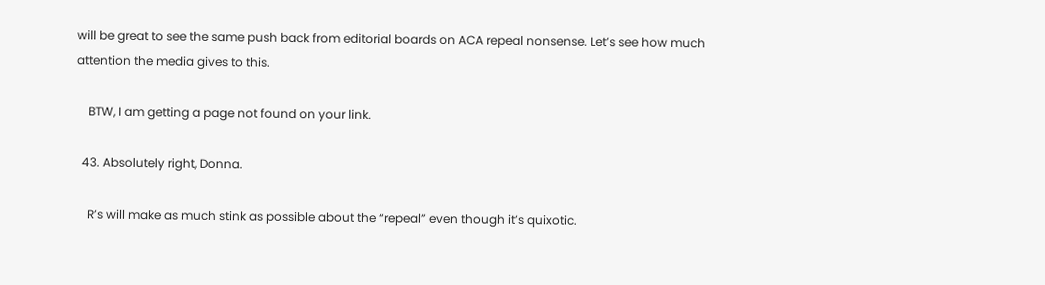will be great to see the same push back from editorial boards on ACA repeal nonsense. Let’s see how much attention the media gives to this.

    BTW, I am getting a page not found on your link.

  43. Absolutely right, Donna.

    R’s will make as much stink as possible about the “repeal” even though it’s quixotic.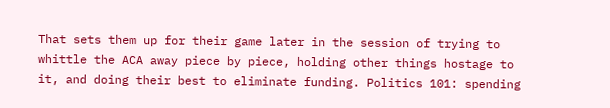That sets them up for their game later in the session of trying to whittle the ACA away piece by piece, holding other things hostage to it, and doing their best to eliminate funding. Politics 101: spending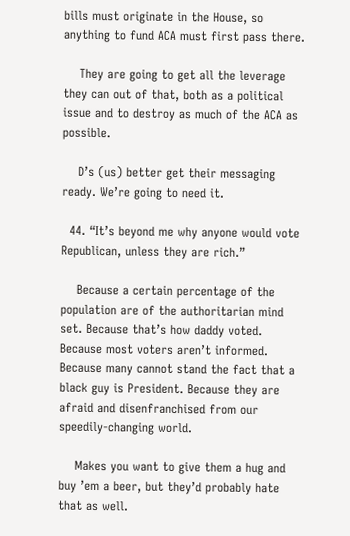bills must originate in the House, so anything to fund ACA must first pass there.

    They are going to get all the leverage they can out of that, both as a political issue and to destroy as much of the ACA as possible.

    D’s (us) better get their messaging ready. We’re going to need it.

  44. “It’s beyond me why anyone would vote Republican, unless they are rich.”

    Because a certain percentage of the population are of the authoritarian mind set. Because that’s how daddy voted. Because most voters aren’t informed. Because many cannot stand the fact that a black guy is President. Because they are afraid and disenfranchised from our speedily-changing world.

    Makes you want to give them a hug and buy ’em a beer, but they’d probably hate that as well.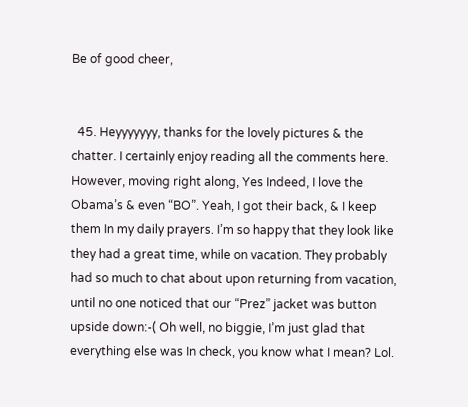Be of good cheer,


  45. Heyyyyyyy, thanks for the lovely pictures & the chatter. I certainly enjoy reading all the comments here. However, moving right along, Yes Indeed, I love the Obama’s & even “BO”. Yeah, I got their back, & I keep them In my daily prayers. I’m so happy that they look like they had a great time, while on vacation. They probably had so much to chat about upon returning from vacation, until no one noticed that our “Prez” jacket was button upside down:-( Oh well, no biggie, I’m just glad that everything else was In check, you know what I mean? Lol.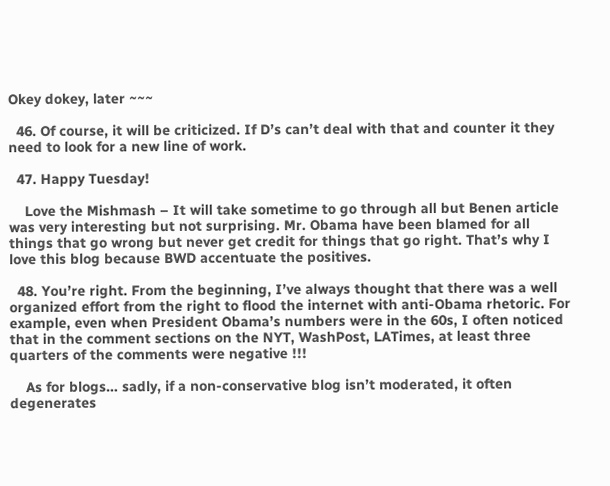Okey dokey, later ~~~

  46. Of course, it will be criticized. If D’s can’t deal with that and counter it they need to look for a new line of work.

  47. Happy Tuesday!

    Love the Mishmash – It will take sometime to go through all but Benen article was very interesting but not surprising. Mr. Obama have been blamed for all things that go wrong but never get credit for things that go right. That’s why I love this blog because BWD accentuate the positives.

  48. You’re right. From the beginning, I’ve always thought that there was a well organized effort from the right to flood the internet with anti-Obama rhetoric. For example, even when President Obama’s numbers were in the 60s, I often noticed that in the comment sections on the NYT, WashPost, LATimes, at least three quarters of the comments were negative !!!

    As for blogs… sadly, if a non-conservative blog isn’t moderated, it often degenerates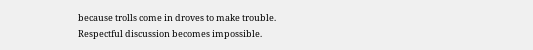because trolls come in droves to make trouble. Respectful discussion becomes impossible.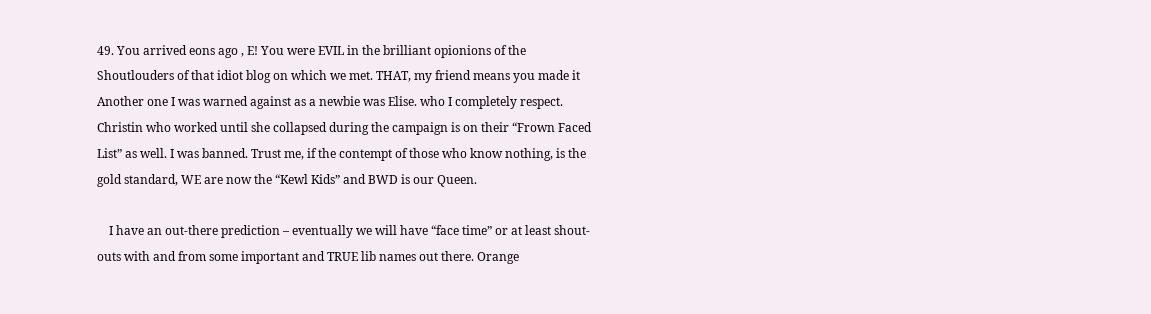49. You arrived eons ago , E! You were EVIL in the brilliant opionions of the Shoutlouders of that idiot blog on which we met. THAT, my friend means you made it  Another one I was warned against as a newbie was Elise. who I completely respect. Christin who worked until she collapsed during the campaign is on their “Frown Faced List” as well. I was banned. Trust me, if the contempt of those who know nothing, is the gold standard, WE are now the “Kewl Kids” and BWD is our Queen.

    I have an out-there prediction – eventually we will have “face time” or at least shout-outs with and from some important and TRUE lib names out there. Orange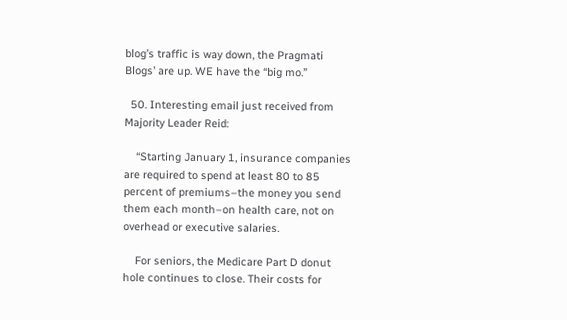blog’s traffic is way down, the Pragmati Blogs’ are up. WE have the “big mo.”

  50. Interesting email just received from Majority Leader Reid:

    “Starting January 1, insurance companies are required to spend at least 80 to 85 percent of premiums–the money you send them each month–on health care, not on overhead or executive salaries.

    For seniors, the Medicare Part D donut hole continues to close. Their costs for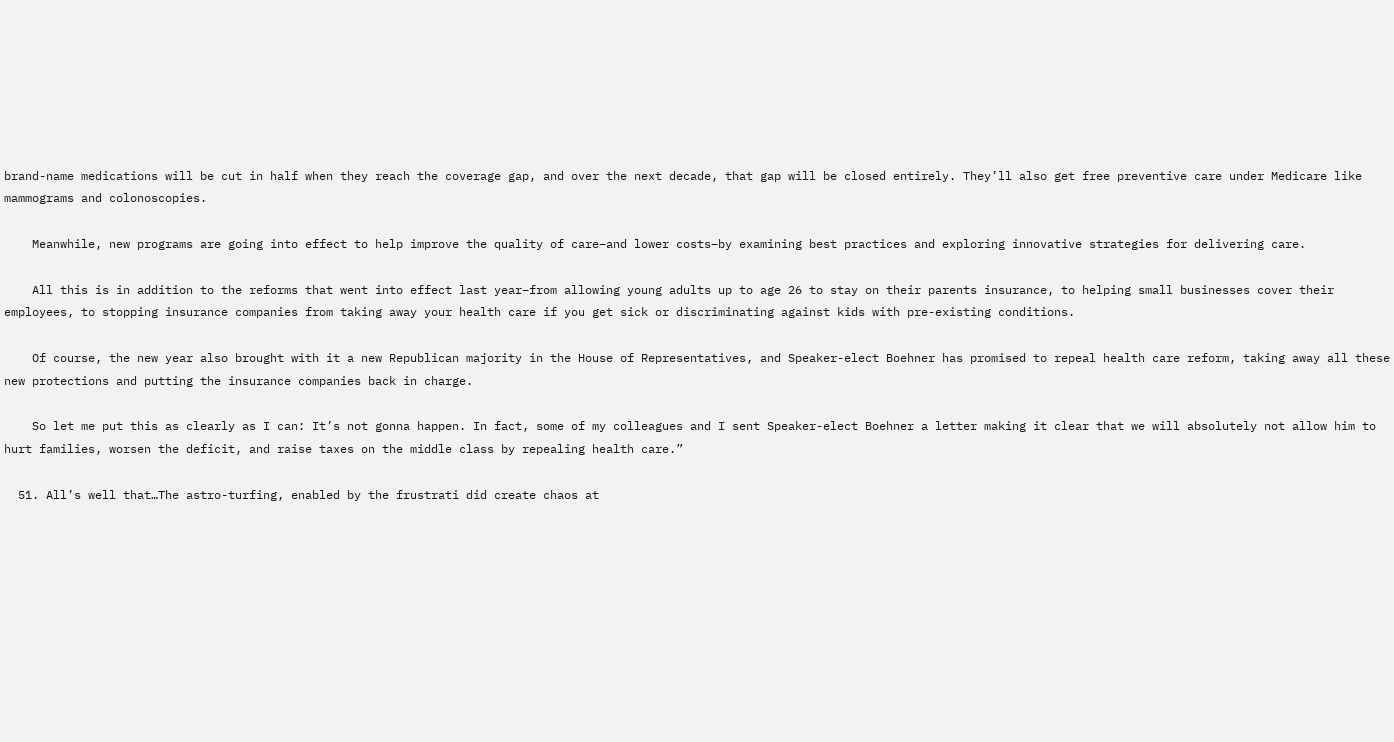brand-name medications will be cut in half when they reach the coverage gap, and over the next decade, that gap will be closed entirely. They’ll also get free preventive care under Medicare like mammograms and colonoscopies.

    Meanwhile, new programs are going into effect to help improve the quality of care–and lower costs–by examining best practices and exploring innovative strategies for delivering care.

    All this is in addition to the reforms that went into effect last year–from allowing young adults up to age 26 to stay on their parents insurance, to helping small businesses cover their employees, to stopping insurance companies from taking away your health care if you get sick or discriminating against kids with pre-existing conditions.

    Of course, the new year also brought with it a new Republican majority in the House of Representatives, and Speaker-elect Boehner has promised to repeal health care reform, taking away all these new protections and putting the insurance companies back in charge.

    So let me put this as clearly as I can: It’s not gonna happen. In fact, some of my colleagues and I sent Speaker-elect Boehner a letter making it clear that we will absolutely not allow him to hurt families, worsen the deficit, and raise taxes on the middle class by repealing health care.”

  51. All’s well that…The astro-turfing, enabled by the frustrati did create chaos at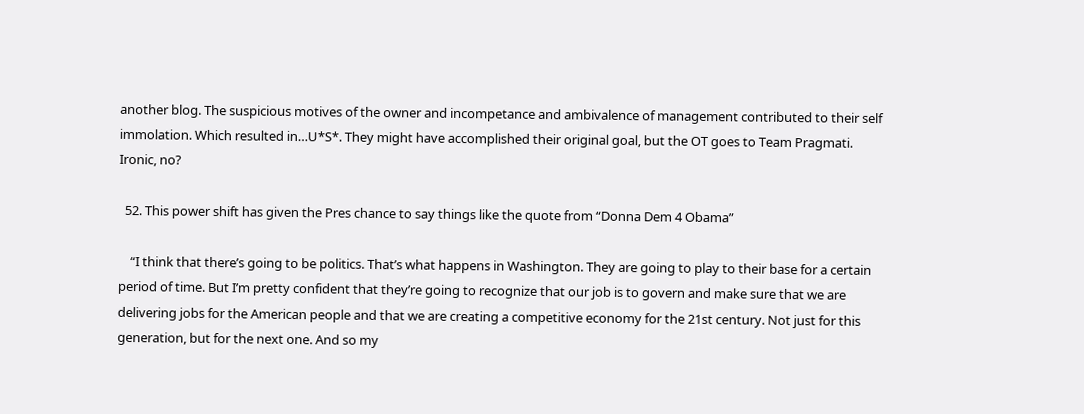another blog. The suspicious motives of the owner and incompetance and ambivalence of management contributed to their self immolation. Which resulted in…U*S*. They might have accomplished their original goal, but the OT goes to Team Pragmati. Ironic, no?

  52. This power shift has given the Pres chance to say things like the quote from “Donna Dem 4 Obama”

    “I think that there’s going to be politics. That’s what happens in Washington. They are going to play to their base for a certain period of time. But I’m pretty confident that they’re going to recognize that our job is to govern and make sure that we are delivering jobs for the American people and that we are creating a competitive economy for the 21st century. Not just for this generation, but for the next one. And so my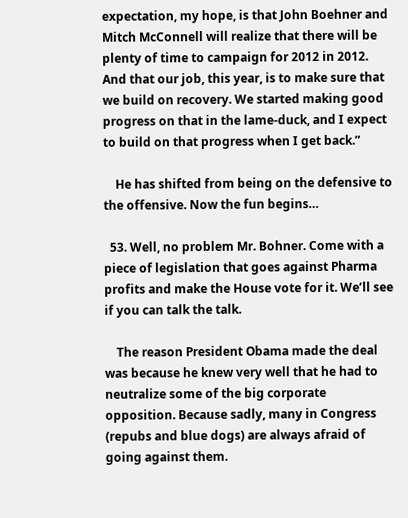expectation, my hope, is that John Boehner and Mitch McConnell will realize that there will be plenty of time to campaign for 2012 in 2012. And that our job, this year, is to make sure that we build on recovery. We started making good progress on that in the lame-duck, and I expect to build on that progress when I get back.”

    He has shifted from being on the defensive to the offensive. Now the fun begins…

  53. Well, no problem Mr. Bohner. Come with a piece of legislation that goes against Pharma profits and make the House vote for it. We’ll see if you can talk the talk.

    The reason President Obama made the deal was because he knew very well that he had to neutralize some of the big corporate opposition. Because sadly, many in Congress (repubs and blue dogs) are always afraid of going against them.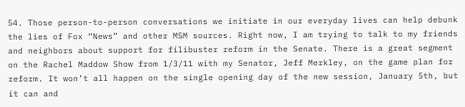54. Those person-to-person conversations we initiate in our everyday lives can help debunk the lies of Fox “News” and other MSM sources. Right now, I am trying to talk to my friends and neighbors about support for filibuster reform in the Senate. There is a great segment on the Rachel Maddow Show from 1/3/11 with my Senator, Jeff Merkley, on the game plan for reform. It won’t all happen on the single opening day of the new session, January 5th, but it can and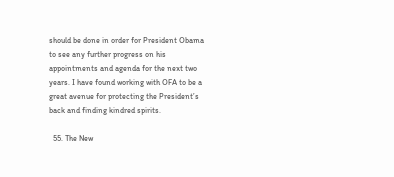should be done in order for President Obama to see any further progress on his appointments and agenda for the next two years. I have found working with OFA to be a great avenue for protecting the President’s back and finding kindred spirits.

  55. The New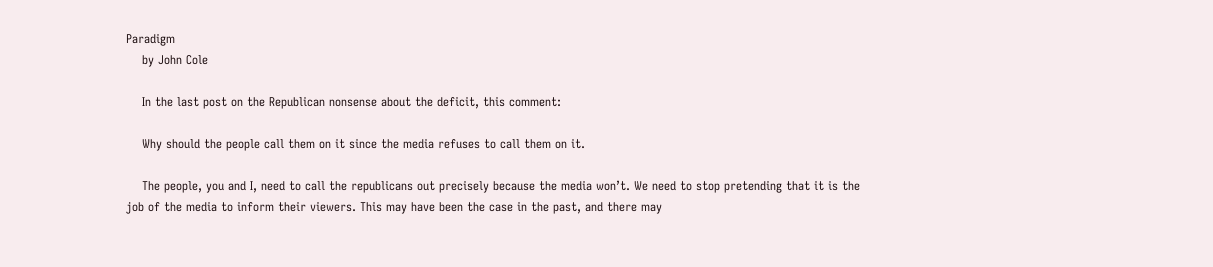Paradigm
    by John Cole

    In the last post on the Republican nonsense about the deficit, this comment:

    Why should the people call them on it since the media refuses to call them on it.

    The people, you and I, need to call the republicans out precisely because the media won’t. We need to stop pretending that it is the job of the media to inform their viewers. This may have been the case in the past, and there may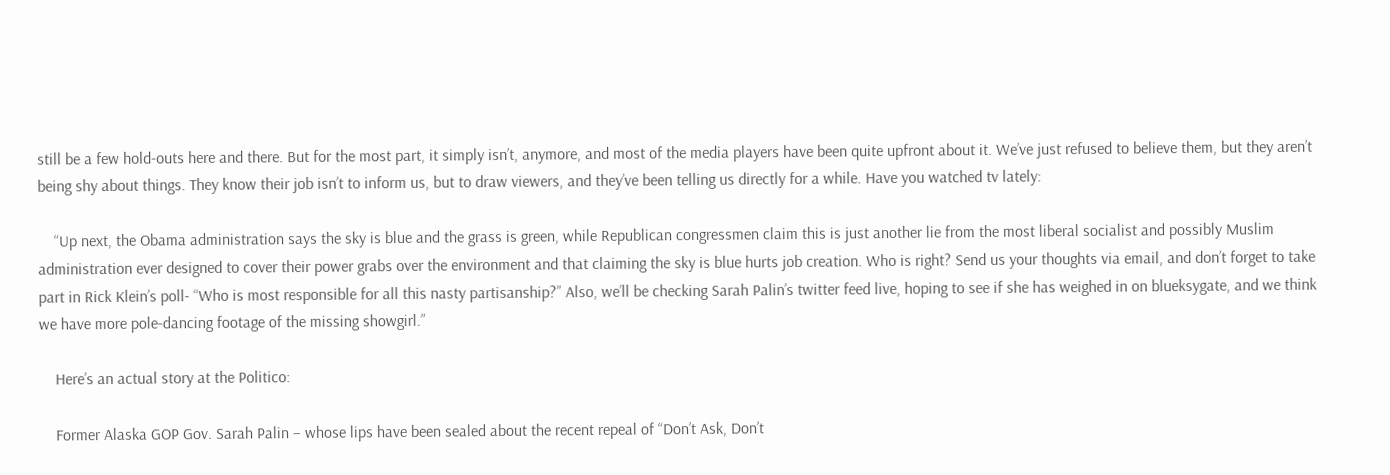still be a few hold-outs here and there. But for the most part, it simply isn’t, anymore, and most of the media players have been quite upfront about it. We’ve just refused to believe them, but they aren’t being shy about things. They know their job isn’t to inform us, but to draw viewers, and they’ve been telling us directly for a while. Have you watched tv lately:

    “Up next, the Obama administration says the sky is blue and the grass is green, while Republican congressmen claim this is just another lie from the most liberal socialist and possibly Muslim administration ever designed to cover their power grabs over the environment and that claiming the sky is blue hurts job creation. Who is right? Send us your thoughts via email, and don’t forget to take part in Rick Klein’s poll- “Who is most responsible for all this nasty partisanship?” Also, we’ll be checking Sarah Palin’s twitter feed live, hoping to see if she has weighed in on blueksygate, and we think we have more pole-dancing footage of the missing showgirl.”

    Here’s an actual story at the Politico:

    Former Alaska GOP Gov. Sarah Palin – whose lips have been sealed about the recent repeal of “Don’t Ask, Don’t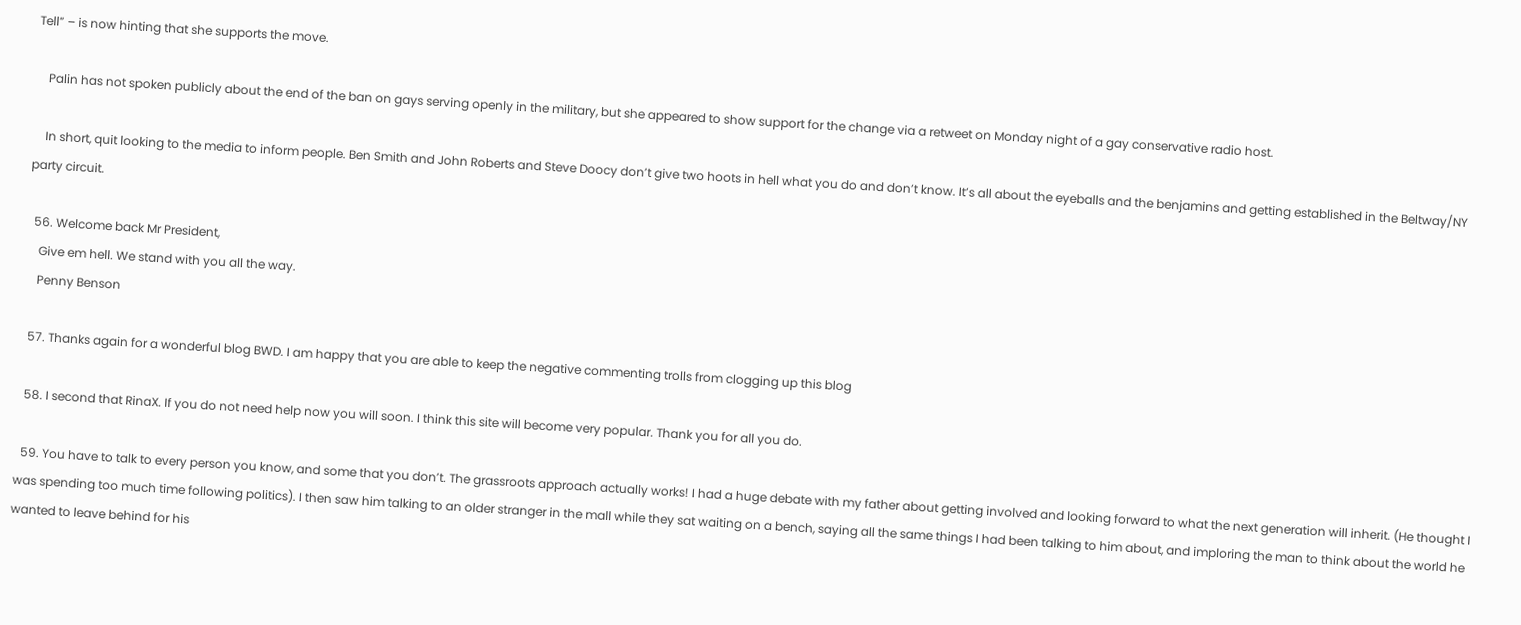Tell” – is now hinting that she supports the move.

    Palin has not spoken publicly about the end of the ban on gays serving openly in the military, but she appeared to show support for the change via a retweet on Monday night of a gay conservative radio host.

    In short, quit looking to the media to inform people. Ben Smith and John Roberts and Steve Doocy don’t give two hoots in hell what you do and don’t know. It’s all about the eyeballs and the benjamins and getting established in the Beltway/NY party circuit.

  56. Welcome back Mr President,
    Give em hell. We stand with you all the way.
    Penny Benson

  57. Thanks again for a wonderful blog BWD. I am happy that you are able to keep the negative commenting trolls from clogging up this blog

  58. I second that RinaX. If you do not need help now you will soon. I think this site will become very popular. Thank you for all you do.

  59. You have to talk to every person you know, and some that you don’t. The grassroots approach actually works! I had a huge debate with my father about getting involved and looking forward to what the next generation will inherit. (He thought I was spending too much time following politics). I then saw him talking to an older stranger in the mall while they sat waiting on a bench, saying all the same things I had been talking to him about, and imploring the man to think about the world he wanted to leave behind for his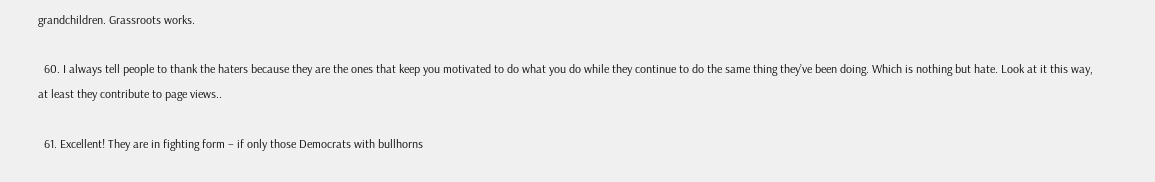grandchildren. Grassroots works.

  60. I always tell people to thank the haters because they are the ones that keep you motivated to do what you do while they continue to do the same thing they’ve been doing. Which is nothing but hate. Look at it this way, at least they contribute to page views..

  61. Excellent! They are in fighting form – if only those Democrats with bullhorns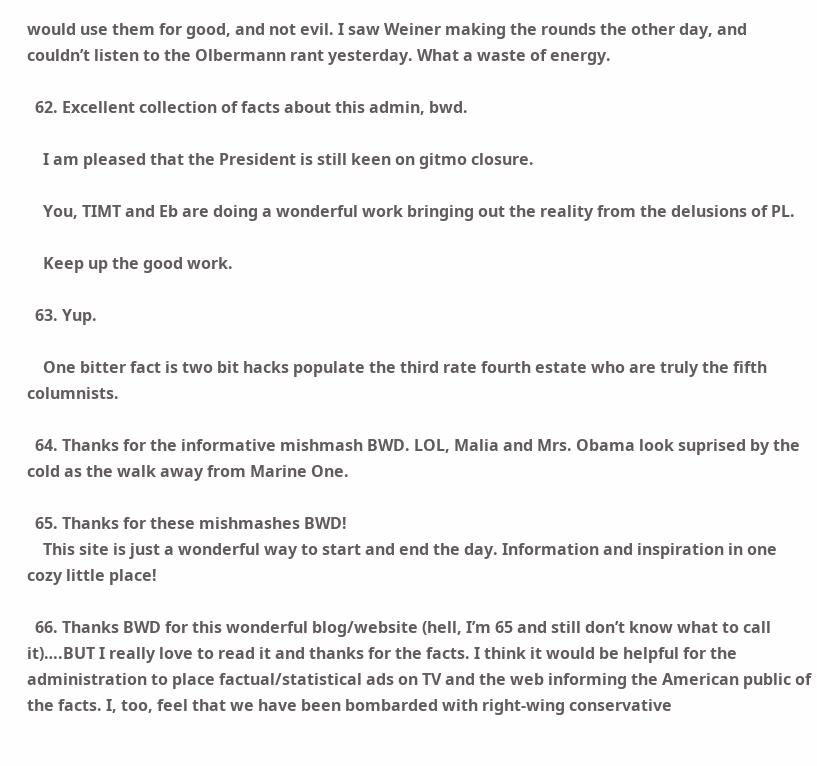would use them for good, and not evil. I saw Weiner making the rounds the other day, and couldn’t listen to the Olbermann rant yesterday. What a waste of energy.

  62. Excellent collection of facts about this admin, bwd.

    I am pleased that the President is still keen on gitmo closure.

    You, TIMT and Eb are doing a wonderful work bringing out the reality from the delusions of PL.

    Keep up the good work.

  63. Yup.

    One bitter fact is two bit hacks populate the third rate fourth estate who are truly the fifth columnists.

  64. Thanks for the informative mishmash BWD. LOL, Malia and Mrs. Obama look suprised by the cold as the walk away from Marine One.

  65. Thanks for these mishmashes BWD!
    This site is just a wonderful way to start and end the day. Information and inspiration in one cozy little place!

  66. Thanks BWD for this wonderful blog/website (hell, I’m 65 and still don’t know what to call it)….BUT I really love to read it and thanks for the facts. I think it would be helpful for the administration to place factual/statistical ads on TV and the web informing the American public of the facts. I, too, feel that we have been bombarded with right-wing conservative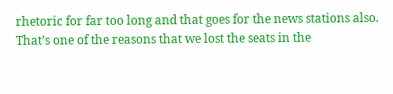rhetoric for far too long and that goes for the news stations also. That’s one of the reasons that we lost the seats in the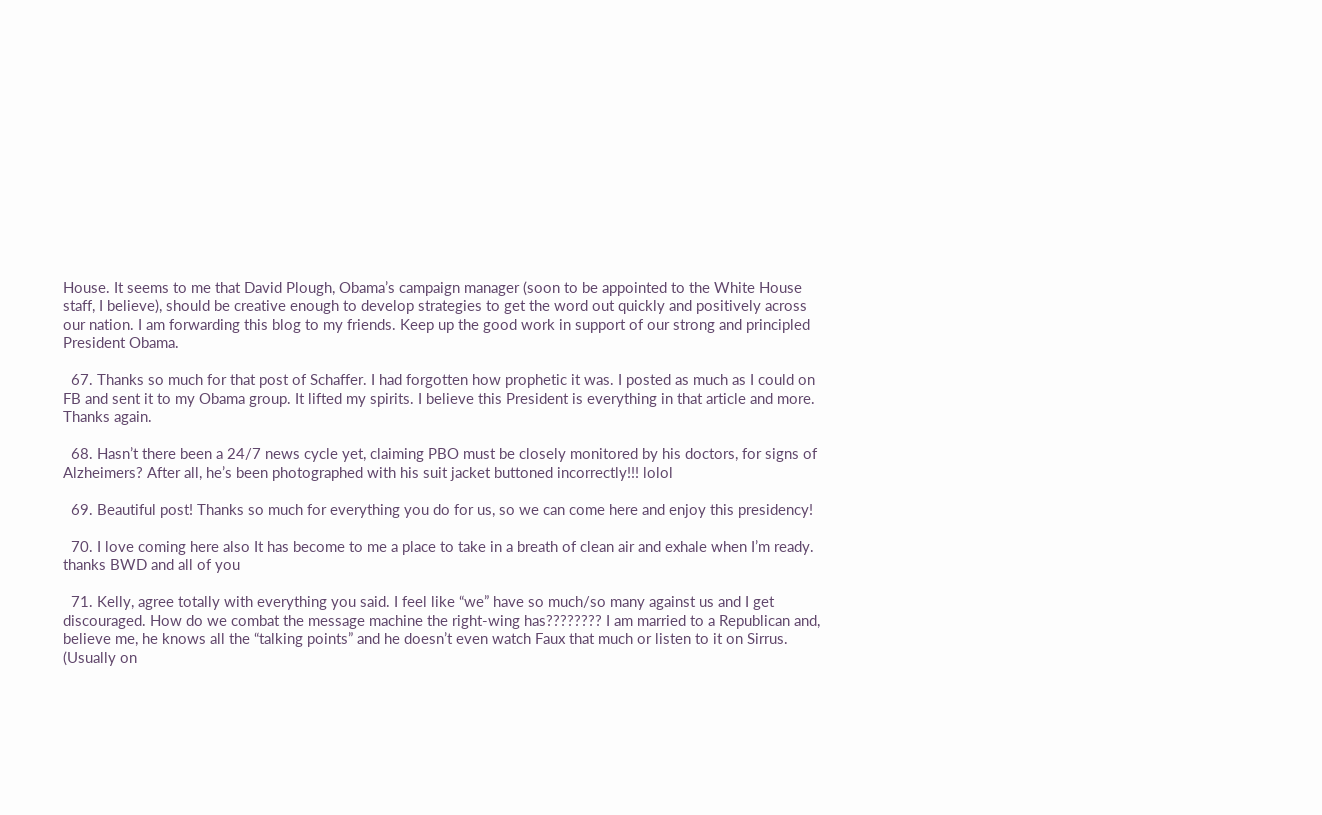House. It seems to me that David Plough, Obama’s campaign manager (soon to be appointed to the White House staff, I believe), should be creative enough to develop strategies to get the word out quickly and positively across our nation. I am forwarding this blog to my friends. Keep up the good work in support of our strong and principled President Obama.

  67. Thanks so much for that post of Schaffer. I had forgotten how prophetic it was. I posted as much as I could on FB and sent it to my Obama group. It lifted my spirits. I believe this President is everything in that article and more. Thanks again.

  68. Hasn’t there been a 24/7 news cycle yet, claiming PBO must be closely monitored by his doctors, for signs of Alzheimers? After all, he’s been photographed with his suit jacket buttoned incorrectly!!! lolol

  69. Beautiful post! Thanks so much for everything you do for us, so we can come here and enjoy this presidency!

  70. I love coming here also It has become to me a place to take in a breath of clean air and exhale when I’m ready. thanks BWD and all of you

  71. Kelly, agree totally with everything you said. I feel like “we” have so much/so many against us and I get discouraged. How do we combat the message machine the right-wing has???????? I am married to a Republican and, believe me, he knows all the “talking points” and he doesn’t even watch Faux that much or listen to it on Sirrus. (Usually on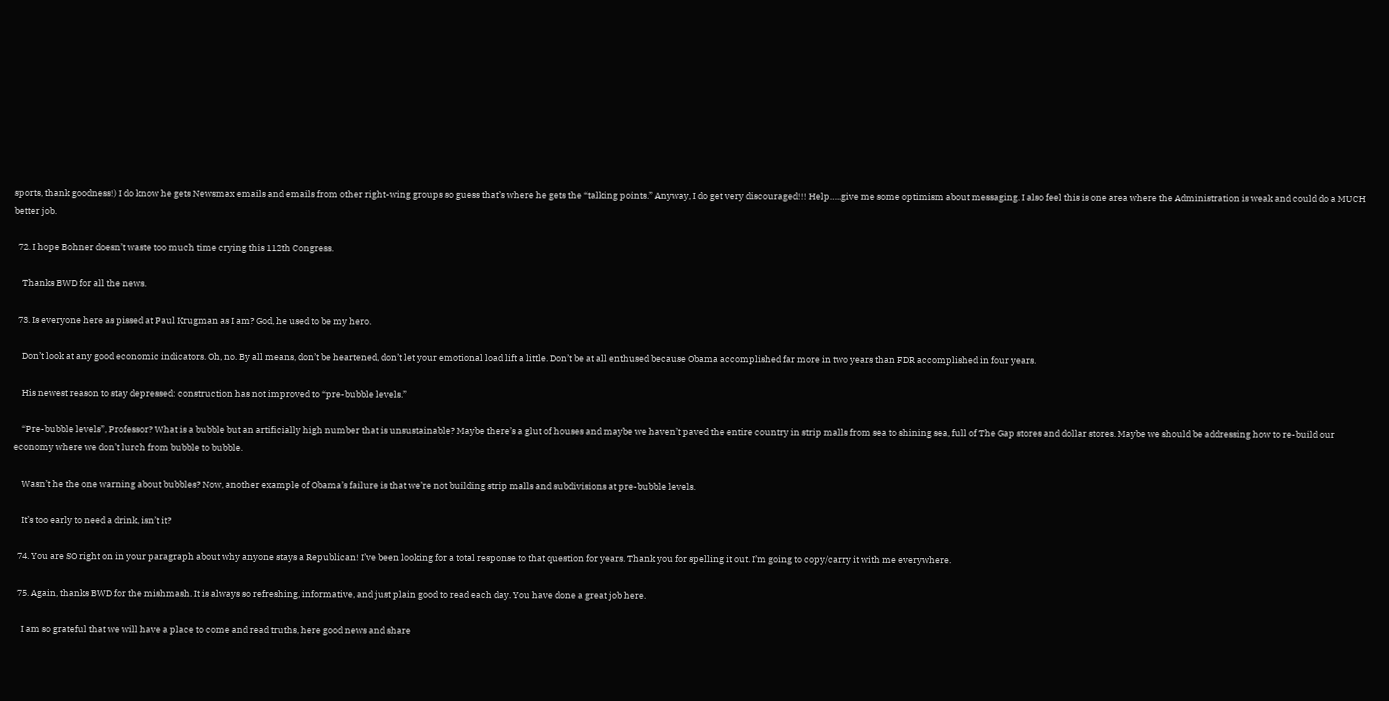sports, thank goodness!) I do know he gets Newsmax emails and emails from other right-wing groups so guess that’s where he gets the “talking points.” Anyway, I do get very discouraged!!! Help…..give me some optimism about messaging. I also feel this is one area where the Administration is weak and could do a MUCH better job.

  72. I hope Bohner doesn’t waste too much time crying this 112th Congress.

    Thanks BWD for all the news.

  73. Is everyone here as pissed at Paul Krugman as I am? God, he used to be my hero.

    Don’t look at any good economic indicators. Oh, no. By all means, don’t be heartened, don’t let your emotional load lift a little. Don’t be at all enthused because Obama accomplished far more in two years than FDR accomplished in four years.

    His newest reason to stay depressed: construction has not improved to “pre-bubble levels.”

    “Pre-bubble levels”, Professor? What is a bubble but an artificially high number that is unsustainable? Maybe there’s a glut of houses and maybe we haven’t paved the entire country in strip malls from sea to shining sea, full of The Gap stores and dollar stores. Maybe we should be addressing how to re-build our economy where we don’t lurch from bubble to bubble.

    Wasn’t he the one warning about bubbles? Now, another example of Obama’s failure is that we’re not building strip malls and subdivisions at pre-bubble levels.

    It’s too early to need a drink, isn’t it?

  74. You are SO right on in your paragraph about why anyone stays a Republican! I’ve been looking for a total response to that question for years. Thank you for spelling it out. I’m going to copy/carry it with me everywhere.

  75. Again, thanks BWD for the mishmash. It is always so refreshing, informative, and just plain good to read each day. You have done a great job here.

    I am so grateful that we will have a place to come and read truths, here good news and share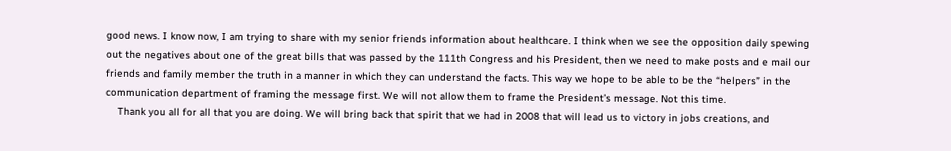good news. I know now, I am trying to share with my senior friends information about healthcare. I think when we see the opposition daily spewing out the negatives about one of the great bills that was passed by the 111th Congress and his President, then we need to make posts and e mail our friends and family member the truth in a manner in which they can understand the facts. This way we hope to be able to be the “helpers” in the communication department of framing the message first. We will not allow them to frame the President’s message. Not this time.
    Thank you all for all that you are doing. We will bring back that spirit that we had in 2008 that will lead us to victory in jobs creations, and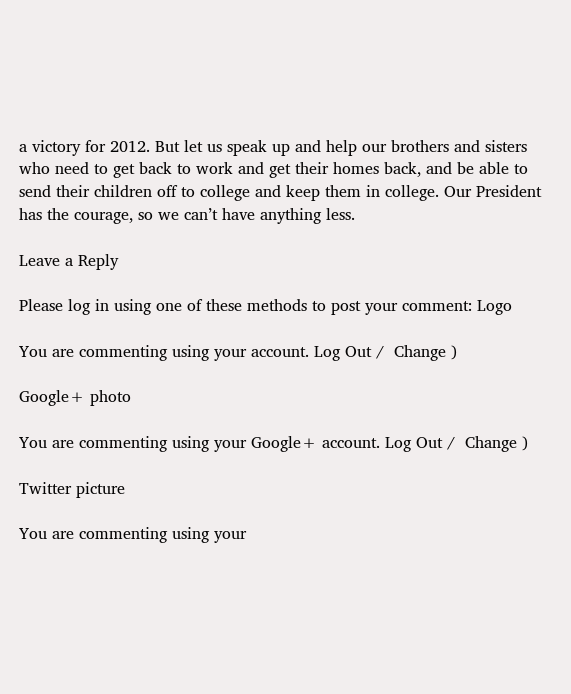a victory for 2012. But let us speak up and help our brothers and sisters who need to get back to work and get their homes back, and be able to send their children off to college and keep them in college. Our President has the courage, so we can’t have anything less.

Leave a Reply

Please log in using one of these methods to post your comment: Logo

You are commenting using your account. Log Out /  Change )

Google+ photo

You are commenting using your Google+ account. Log Out /  Change )

Twitter picture

You are commenting using your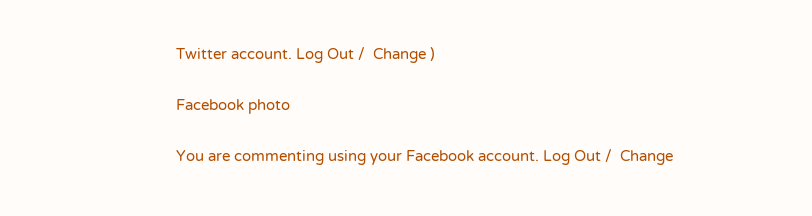Twitter account. Log Out /  Change )

Facebook photo

You are commenting using your Facebook account. Log Out /  Change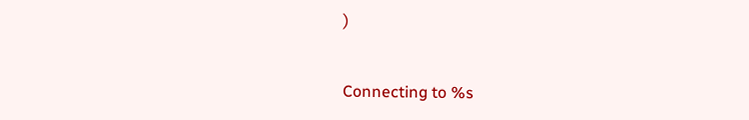)


Connecting to %s